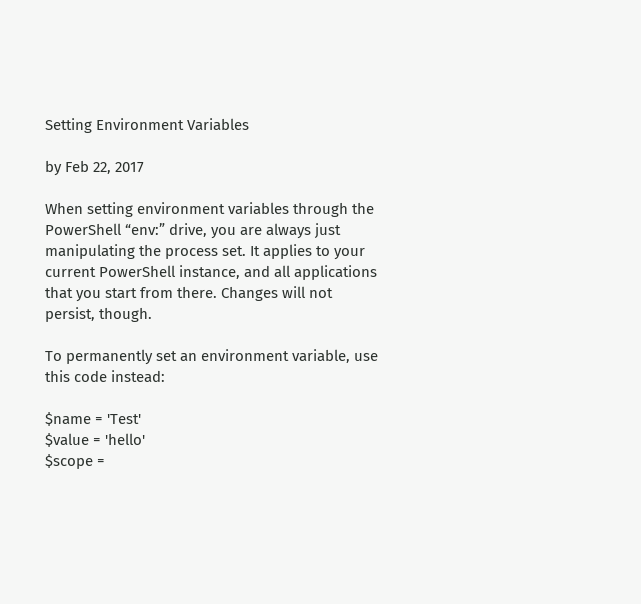Setting Environment Variables

by Feb 22, 2017

When setting environment variables through the PowerShell “env:” drive, you are always just manipulating the process set. It applies to your current PowerShell instance, and all applications that you start from there. Changes will not persist, though.

To permanently set an environment variable, use this code instead:

$name = 'Test'
$value = 'hello'
$scope =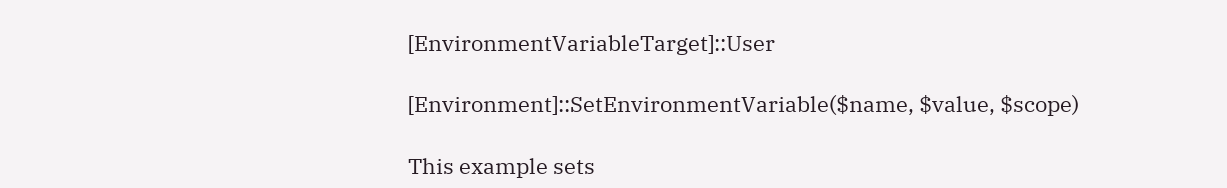[EnvironmentVariableTarget]::User

[Environment]::SetEnvironmentVariable($name, $value, $scope)

This example sets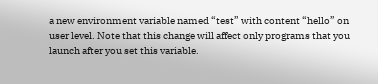a new environment variable named “test” with content “hello” on user level. Note that this change will affect only programs that you launch after you set this variable.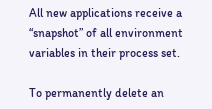All new applications receive a “snapshot” of all environment variables in their process set.

To permanently delete an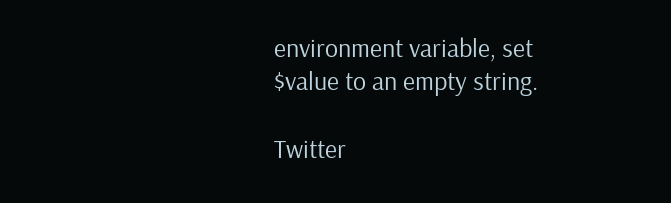environment variable, set $value to an empty string.

Twitter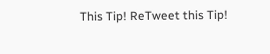This Tip! ReTweet this Tip!